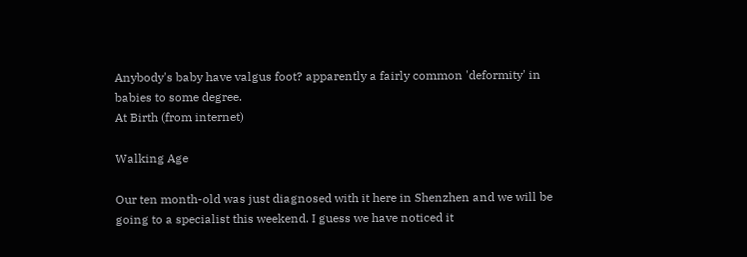Anybody's baby have valgus foot? apparently a fairly common 'deformity' in babies to some degree.
At Birth (from internet)

Walking Age

Our ten month-old was just diagnosed with it here in Shenzhen and we will be going to a specialist this weekend. I guess we have noticed it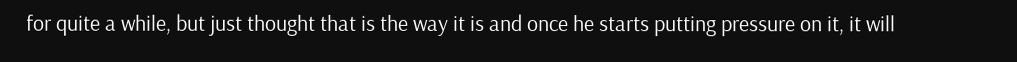for quite a while, but just thought that is the way it is and once he starts putting pressure on it, it will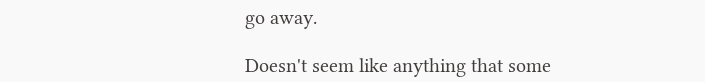go away.

Doesn't seem like anything that some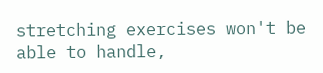stretching exercises won't be able to handle,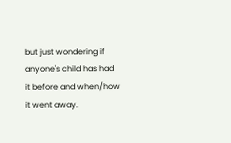but just wondering if anyone's child has had it before and when/how it went away.